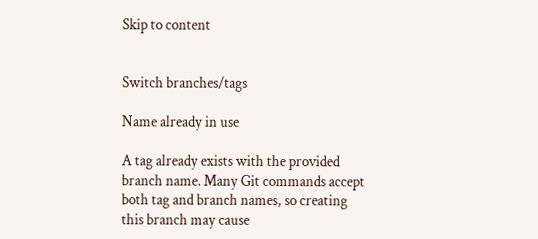Skip to content


Switch branches/tags

Name already in use

A tag already exists with the provided branch name. Many Git commands accept both tag and branch names, so creating this branch may cause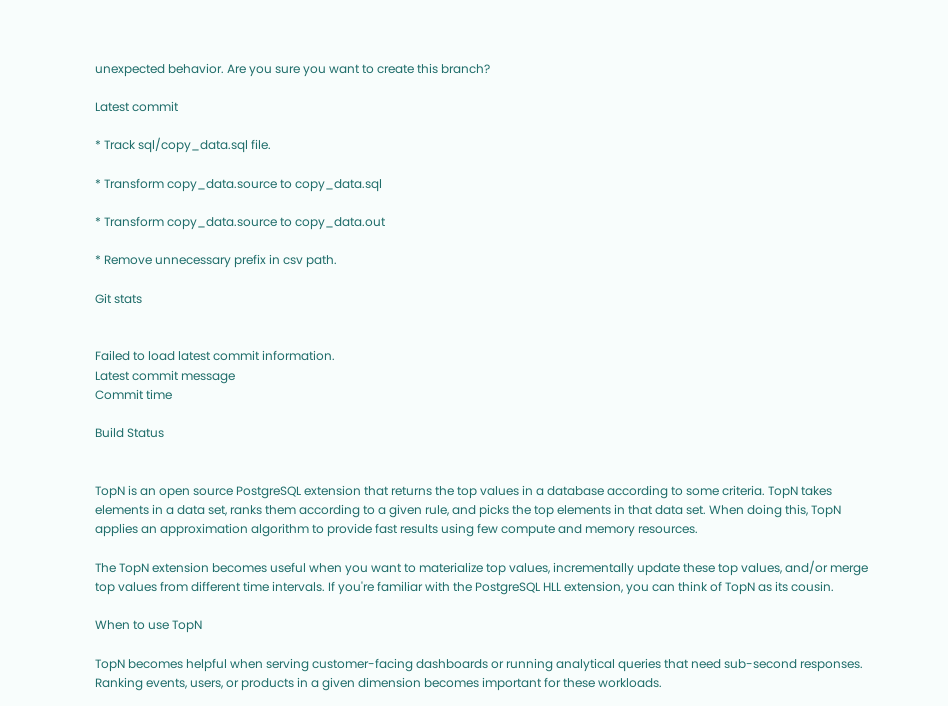unexpected behavior. Are you sure you want to create this branch?

Latest commit

* Track sql/copy_data.sql file.

* Transform copy_data.source to copy_data.sql

* Transform copy_data.source to copy_data.out

* Remove unnecessary prefix in csv path.

Git stats


Failed to load latest commit information.
Latest commit message
Commit time

Build Status


TopN is an open source PostgreSQL extension that returns the top values in a database according to some criteria. TopN takes elements in a data set, ranks them according to a given rule, and picks the top elements in that data set. When doing this, TopN applies an approximation algorithm to provide fast results using few compute and memory resources.

The TopN extension becomes useful when you want to materialize top values, incrementally update these top values, and/or merge top values from different time intervals. If you're familiar with the PostgreSQL HLL extension, you can think of TopN as its cousin.

When to use TopN

TopN becomes helpful when serving customer-facing dashboards or running analytical queries that need sub-second responses. Ranking events, users, or products in a given dimension becomes important for these workloads.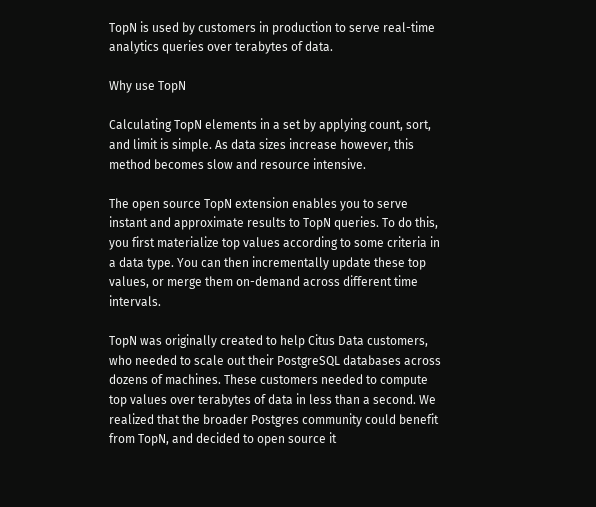TopN is used by customers in production to serve real-time analytics queries over terabytes of data.

Why use TopN

Calculating TopN elements in a set by applying count, sort, and limit is simple. As data sizes increase however, this method becomes slow and resource intensive.

The open source TopN extension enables you to serve instant and approximate results to TopN queries. To do this, you first materialize top values according to some criteria in a data type. You can then incrementally update these top values, or merge them on-demand across different time intervals.

TopN was originally created to help Citus Data customers, who needed to scale out their PostgreSQL databases across dozens of machines. These customers needed to compute top values over terabytes of data in less than a second. We realized that the broader Postgres community could benefit from TopN, and decided to open source it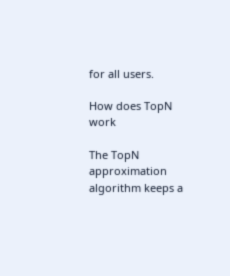for all users.

How does TopN work

The TopN approximation algorithm keeps a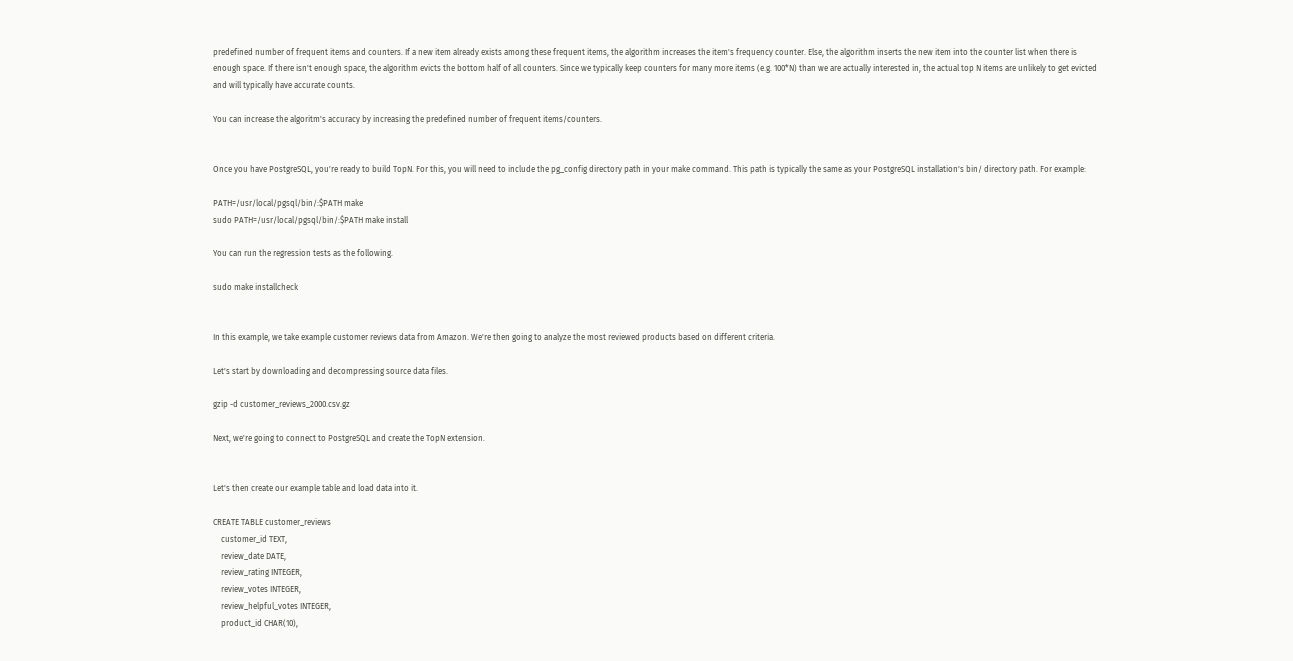predefined number of frequent items and counters. If a new item already exists among these frequent items, the algorithm increases the item's frequency counter. Else, the algorithm inserts the new item into the counter list when there is enough space. If there isn't enough space, the algorithm evicts the bottom half of all counters. Since we typically keep counters for many more items (e.g. 100*N) than we are actually interested in, the actual top N items are unlikely to get evicted and will typically have accurate counts.

You can increase the algoritm's accuracy by increasing the predefined number of frequent items/counters.


Once you have PostgreSQL, you're ready to build TopN. For this, you will need to include the pg_config directory path in your make command. This path is typically the same as your PostgreSQL installation's bin/ directory path. For example:

PATH=/usr/local/pgsql/bin/:$PATH make
sudo PATH=/usr/local/pgsql/bin/:$PATH make install

You can run the regression tests as the following.

sudo make installcheck


In this example, we take example customer reviews data from Amazon. We're then going to analyze the most reviewed products based on different criteria.

Let's start by downloading and decompressing source data files.

gzip -d customer_reviews_2000.csv.gz

Next, we're going to connect to PostgreSQL and create the TopN extension.


Let's then create our example table and load data into it.

CREATE TABLE customer_reviews
    customer_id TEXT,
    review_date DATE,
    review_rating INTEGER,
    review_votes INTEGER,
    review_helpful_votes INTEGER,
    product_id CHAR(10),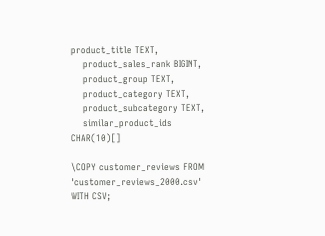product_title TEXT,
    product_sales_rank BIGINT,
    product_group TEXT,
    product_category TEXT,
    product_subcategory TEXT,
    similar_product_ids CHAR(10)[]

\COPY customer_reviews FROM 'customer_reviews_2000.csv' WITH CSV;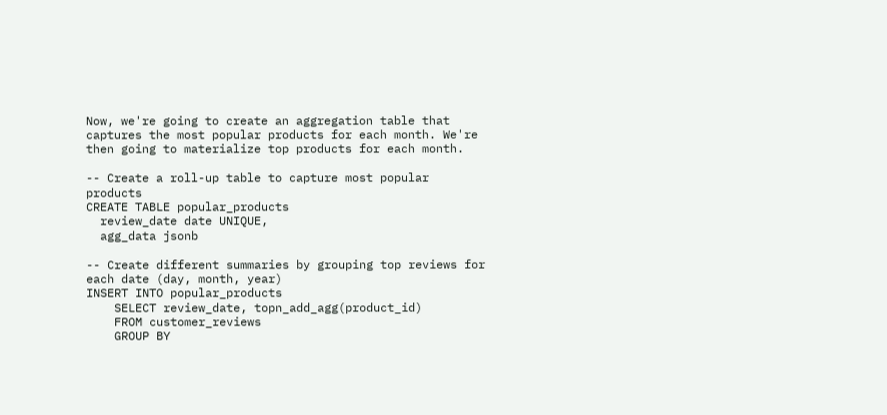Now, we're going to create an aggregation table that captures the most popular products for each month. We're then going to materialize top products for each month.

-- Create a roll-up table to capture most popular products
CREATE TABLE popular_products
  review_date date UNIQUE,
  agg_data jsonb

-- Create different summaries by grouping top reviews for each date (day, month, year)
INSERT INTO popular_products
    SELECT review_date, topn_add_agg(product_id)
    FROM customer_reviews
    GROUP BY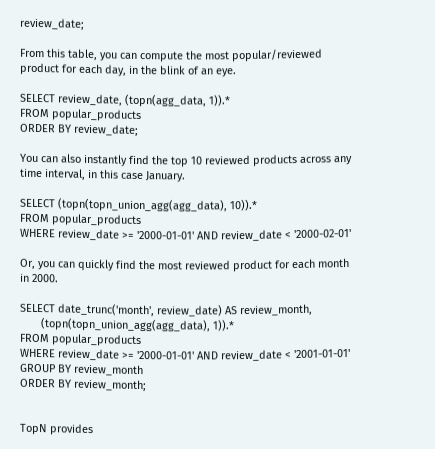review_date;

From this table, you can compute the most popular/reviewed product for each day, in the blink of an eye.

SELECT review_date, (topn(agg_data, 1)).*
FROM popular_products
ORDER BY review_date;

You can also instantly find the top 10 reviewed products across any time interval, in this case January.

SELECT (topn(topn_union_agg(agg_data), 10)).*
FROM popular_products
WHERE review_date >= '2000-01-01' AND review_date < '2000-02-01'

Or, you can quickly find the most reviewed product for each month in 2000.

SELECT date_trunc('month', review_date) AS review_month,
       (topn(topn_union_agg(agg_data), 1)).*
FROM popular_products
WHERE review_date >= '2000-01-01' AND review_date < '2001-01-01'
GROUP BY review_month
ORDER BY review_month;


TopN provides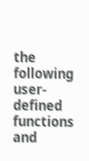the following user-defined functions and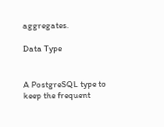aggregates.

Data Type


A PostgreSQL type to keep the frequent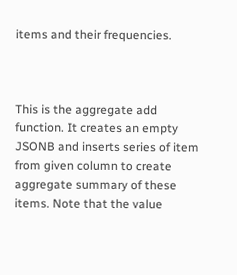items and their frequencies.



This is the aggregate add function. It creates an empty JSONB and inserts series of item from given column to create aggregate summary of these items. Note that the value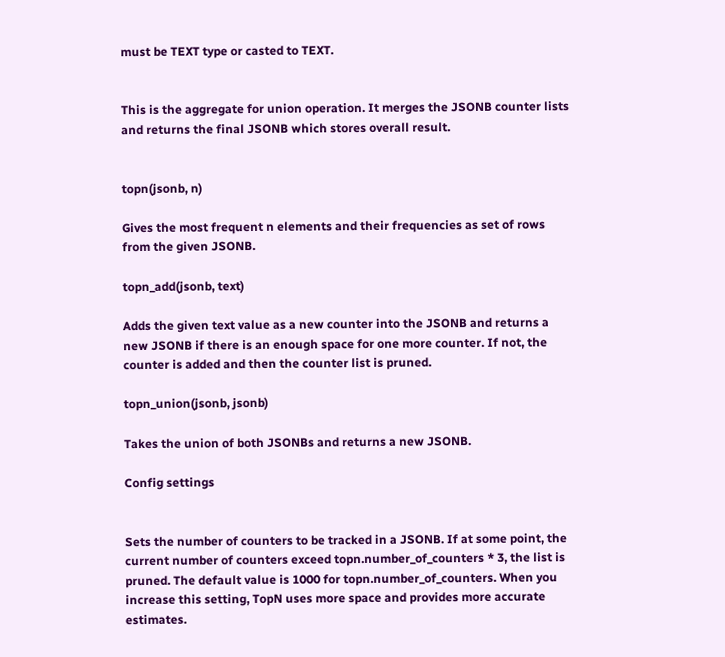must be TEXT type or casted to TEXT.


This is the aggregate for union operation. It merges the JSONB counter lists and returns the final JSONB which stores overall result.


topn(jsonb, n)

Gives the most frequent n elements and their frequencies as set of rows from the given JSONB.

topn_add(jsonb, text)

Adds the given text value as a new counter into the JSONB and returns a new JSONB if there is an enough space for one more counter. If not, the counter is added and then the counter list is pruned.

topn_union(jsonb, jsonb)

Takes the union of both JSONBs and returns a new JSONB.

Config settings


Sets the number of counters to be tracked in a JSONB. If at some point, the current number of counters exceed topn.number_of_counters * 3, the list is pruned. The default value is 1000 for topn.number_of_counters. When you increase this setting, TopN uses more space and provides more accurate estimates.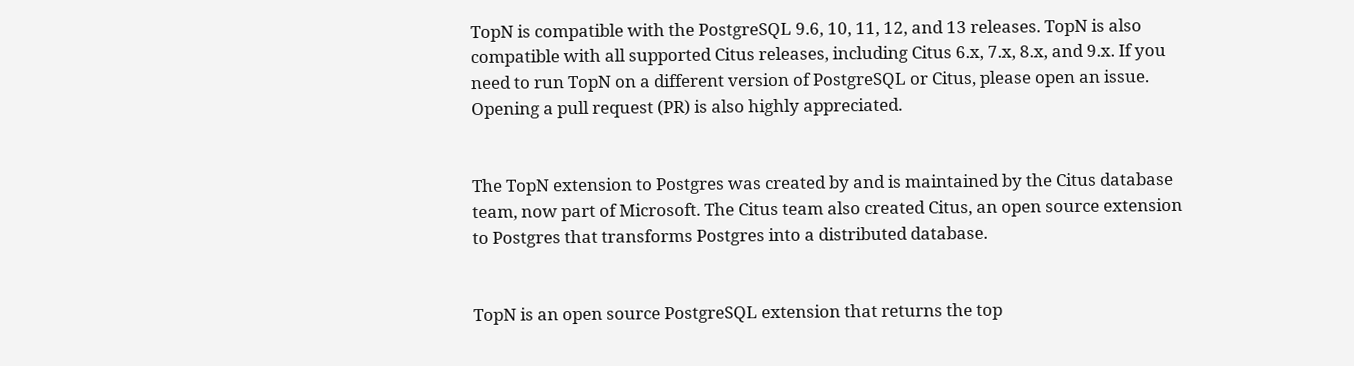TopN is compatible with the PostgreSQL 9.6, 10, 11, 12, and 13 releases. TopN is also compatible with all supported Citus releases, including Citus 6.x, 7.x, 8.x, and 9.x. If you need to run TopN on a different version of PostgreSQL or Citus, please open an issue. Opening a pull request (PR) is also highly appreciated.


The TopN extension to Postgres was created by and is maintained by the Citus database team, now part of Microsoft. The Citus team also created Citus, an open source extension to Postgres that transforms Postgres into a distributed database.


TopN is an open source PostgreSQL extension that returns the top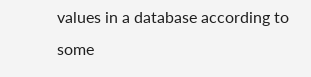values in a database according to some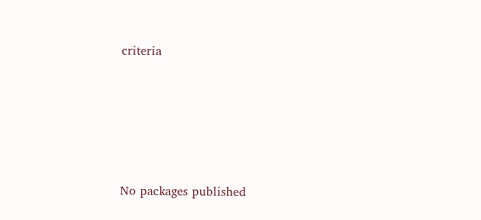criteria







No packages published